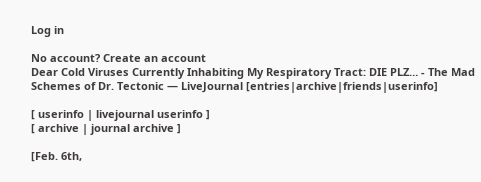Log in

No account? Create an account
Dear Cold Viruses Currently Inhabiting My Respiratory Tract: DIE PLZ… - The Mad Schemes of Dr. Tectonic — LiveJournal [entries|archive|friends|userinfo]

[ userinfo | livejournal userinfo ]
[ archive | journal archive ]

[Feb. 6th,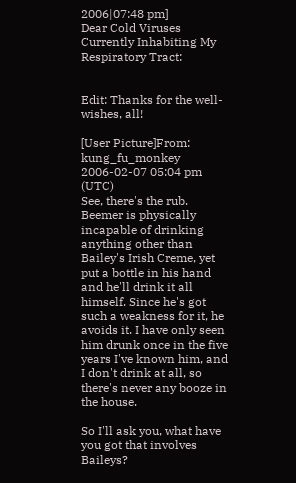2006|07:48 pm]
Dear Cold Viruses Currently Inhabiting My Respiratory Tract:


Edit: Thanks for the well-wishes, all!

[User Picture]From: kung_fu_monkey
2006-02-07 05:04 pm (UTC)
See, there's the rub. Beemer is physically incapable of drinking anything other than Bailey's Irish Creme, yet put a bottle in his hand and he'll drink it all himself. Since he's got such a weakness for it, he avoids it. I have only seen him drunk once in the five years I've known him, and I don't drink at all, so there's never any booze in the house.

So I'll ask you, what have you got that involves Baileys?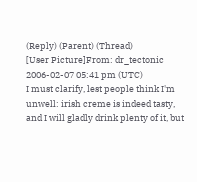(Reply) (Parent) (Thread)
[User Picture]From: dr_tectonic
2006-02-07 05:41 pm (UTC)
I must clarify, lest people think I'm unwell: irish creme is indeed tasty, and I will gladly drink plenty of it, but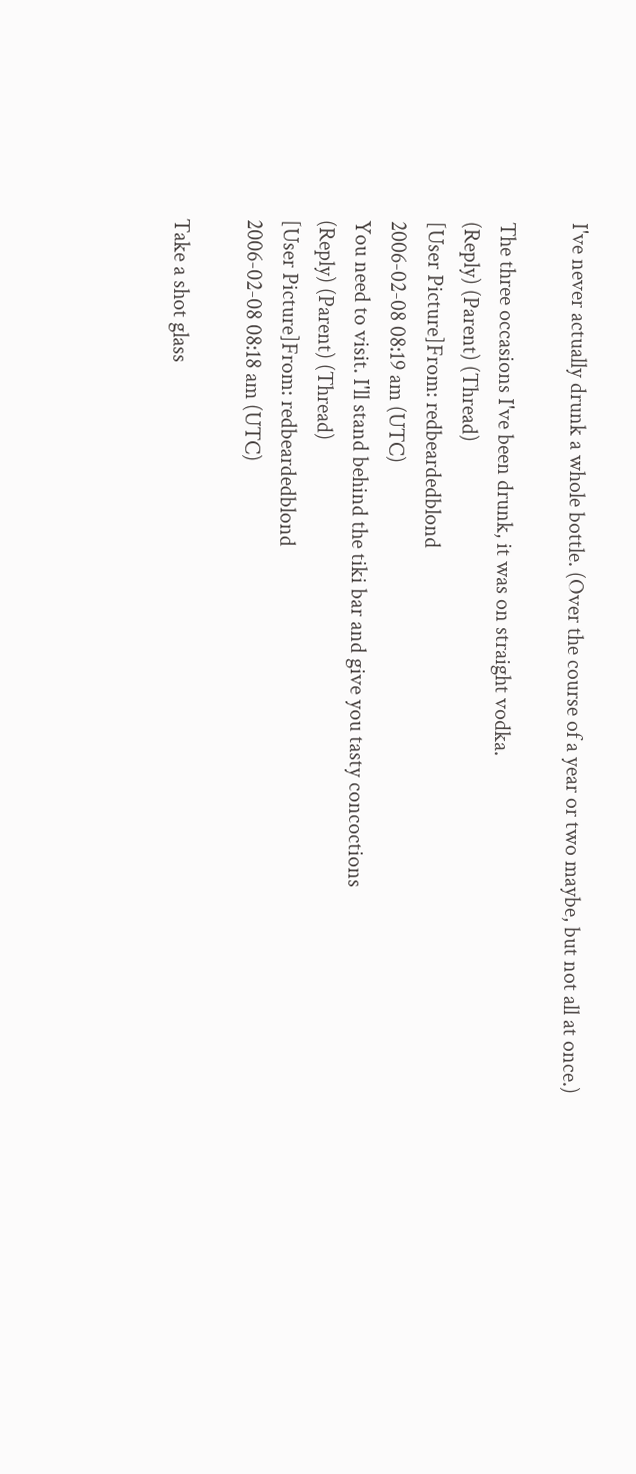I've never actually drunk a whole bottle. (Over the course of a year or two maybe, but not all at once.)

The three occasions I've been drunk, it was on straight vodka.
(Reply) (Parent) (Thread)
[User Picture]From: redbeardedblond
2006-02-08 08:19 am (UTC)
You need to visit. I'll stand behind the tiki bar and give you tasty concoctions
(Reply) (Parent) (Thread)
[User Picture]From: redbeardedblond
2006-02-08 08:18 am (UTC)

Take a shot glass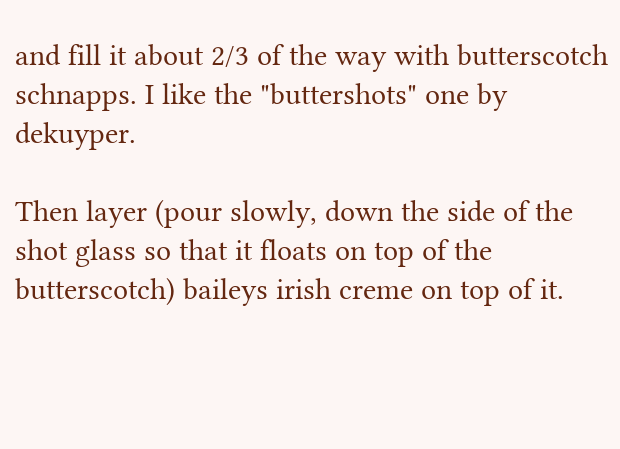and fill it about 2/3 of the way with butterscotch schnapps. I like the "buttershots" one by dekuyper.

Then layer (pour slowly, down the side of the shot glass so that it floats on top of the butterscotch) baileys irish creme on top of it.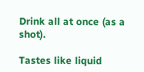Drink all at once (as a shot).

Tastes like liquid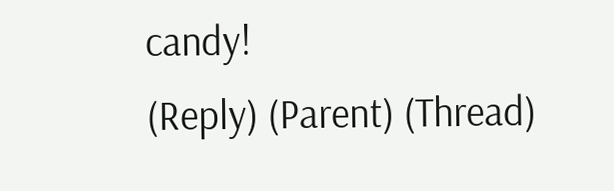candy!
(Reply) (Parent) (Thread)